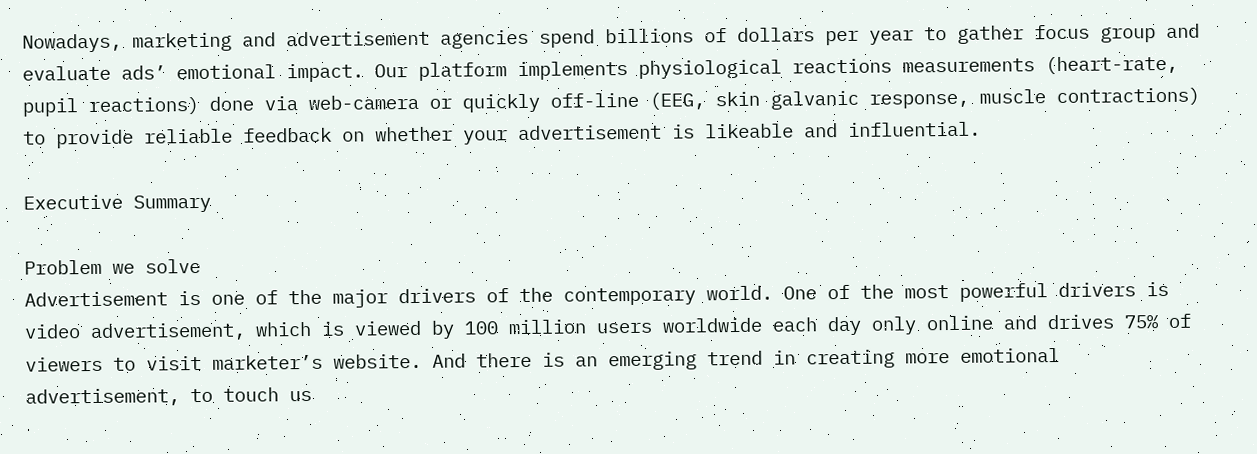Nowadays, marketing and advertisement agencies spend billions of dollars per year to gather focus group and evaluate ads’ emotional impact. Our platform implements physiological reactions measurements (heart-rate, pupil reactions) done via web-camera or quickly off-line (EEG, skin galvanic response, muscle contractions) to provide reliable feedback on whether your advertisement is likeable and influential.

Executive Summary

Problem we solve
Advertisement is one of the major drivers of the contemporary world. One of the most powerful drivers is video advertisement, which is viewed by 100 million users worldwide each day only online and drives 75% of viewers to visit marketer’s website. And there is an emerging trend in creating more emotional advertisement, to touch us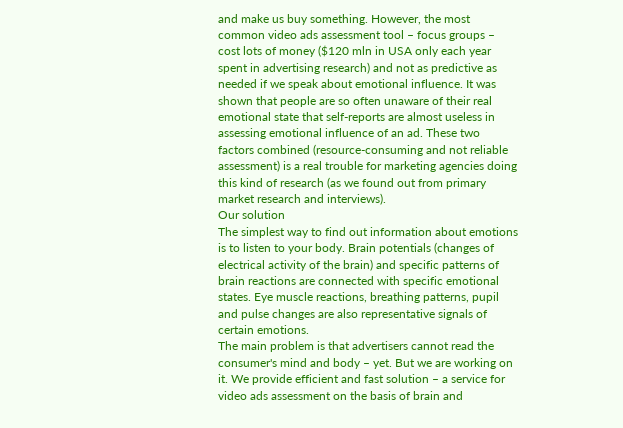and make us buy something. However, the most common video ads assessment tool – focus groups – cost lots of money ($120 mln in USA only each year spent in advertising research) and not as predictive as needed if we speak about emotional influence. It was shown that people are so often unaware of their real emotional state that self-reports are almost useless in assessing emotional influence of an ad. These two factors combined (resource-consuming and not reliable assessment) is a real trouble for marketing agencies doing this kind of research (as we found out from primary market research and interviews).
Our solution
The simplest way to find out information about emotions is to listen to your body. Brain potentials (changes of electrical activity of the brain) and specific patterns of brain reactions are connected with specific emotional states. Eye muscle reactions, breathing patterns, pupil and pulse changes are also representative signals of certain emotions.
The main problem is that advertisers cannot read the consumer's mind and body – yet. But we are working on it. We provide efficient and fast solution – a service for video ads assessment on the basis of brain and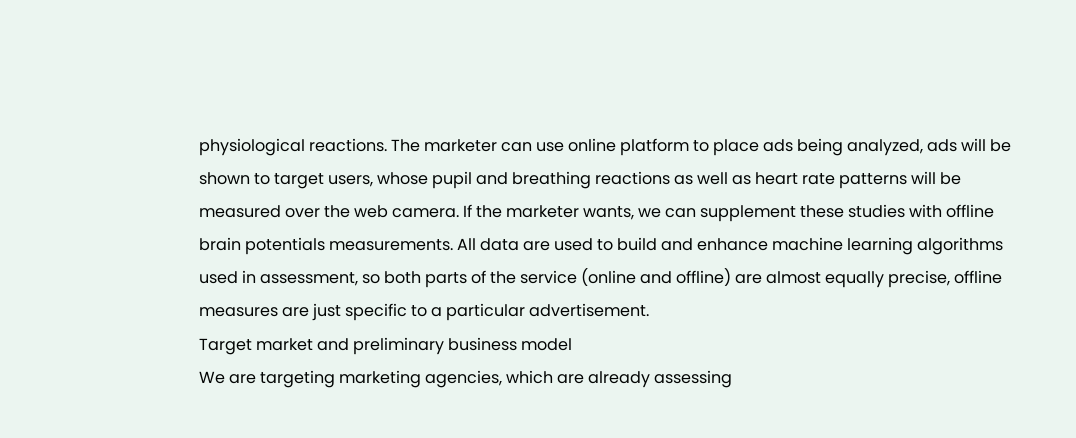physiological reactions. The marketer can use online platform to place ads being analyzed, ads will be shown to target users, whose pupil and breathing reactions as well as heart rate patterns will be measured over the web camera. If the marketer wants, we can supplement these studies with offline brain potentials measurements. All data are used to build and enhance machine learning algorithms used in assessment, so both parts of the service (online and offline) are almost equally precise, offline measures are just specific to a particular advertisement.
Target market and preliminary business model
We are targeting marketing agencies, which are already assessing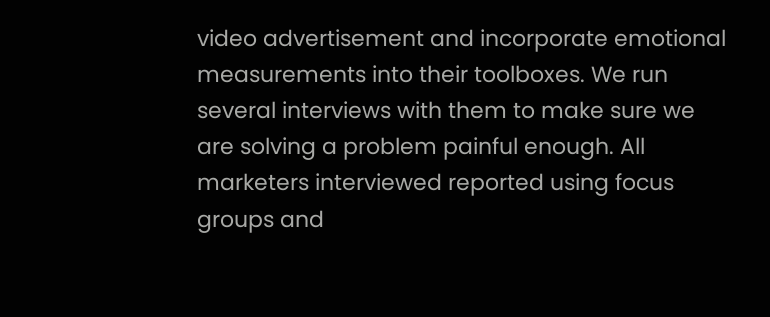video advertisement and incorporate emotional measurements into their toolboxes. We run several interviews with them to make sure we are solving a problem painful enough. All marketers interviewed reported using focus groups and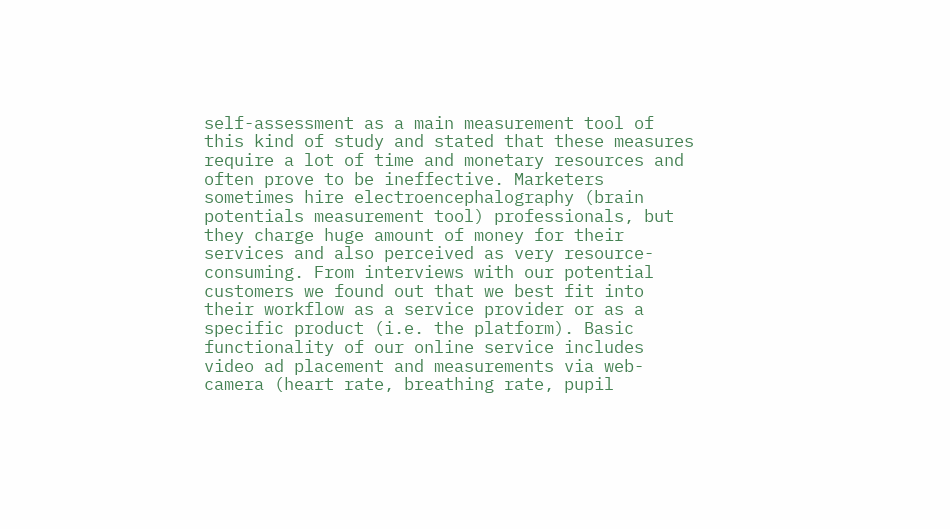self-assessment as a main measurement tool of this kind of study and stated that these measures require a lot of time and monetary resources and often prove to be ineffective. Marketers sometimes hire electroencephalography (brain potentials measurement tool) professionals, but they charge huge amount of money for their services and also perceived as very resource-consuming. From interviews with our potential customers we found out that we best fit into their workflow as a service provider or as a specific product (i.e. the platform). Basic functionality of our online service includes video ad placement and measurements via web-camera (heart rate, breathing rate, pupil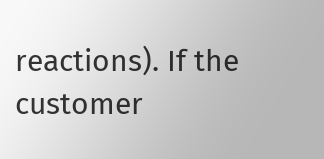reactions). If the customer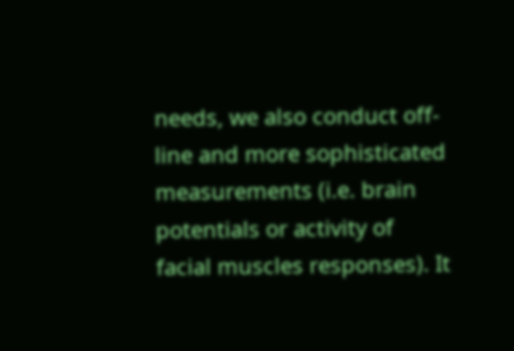needs, we also conduct off-line and more sophisticated measurements (i.e. brain potentials or activity of facial muscles responses). It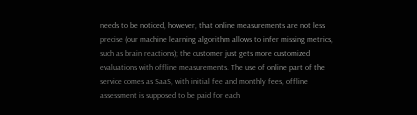needs to be noticed, however, that online measurements are not less precise (our machine learning algorithm allows to infer missing metrics, such as brain reactions); the customer just gets more customized evaluations with offline measurements. The use of online part of the service comes as SaaS, with initial fee and monthly fees, offline assessment is supposed to be paid for each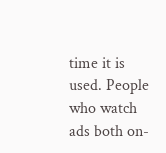time it is used. People who watch ads both on-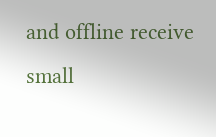and offline receive small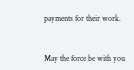payments for their work.


May the force be with you